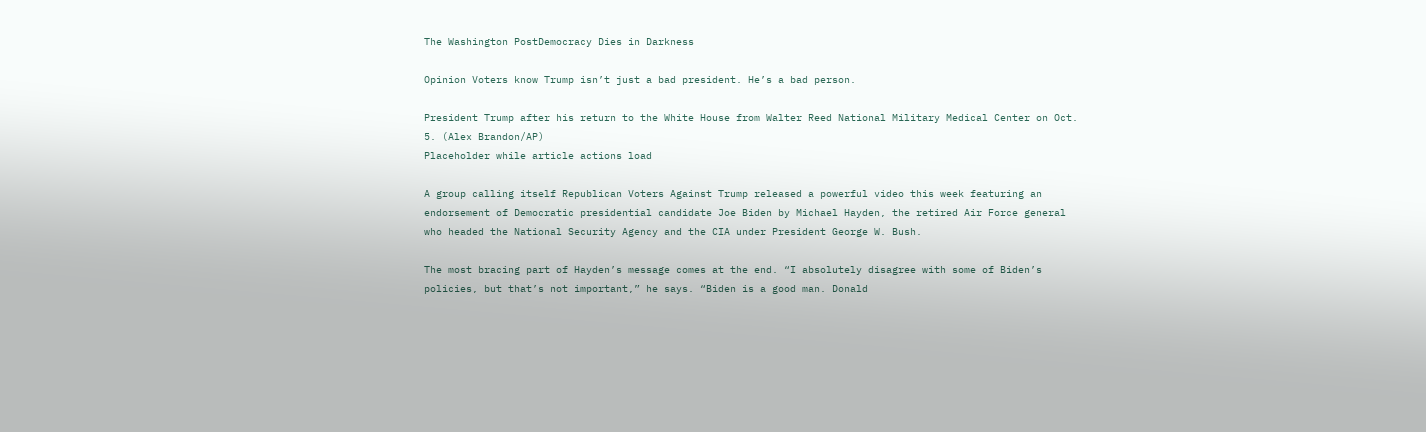The Washington PostDemocracy Dies in Darkness

Opinion Voters know Trump isn’t just a bad president. He’s a bad person.

President Trump after his return to the White House from Walter Reed National Military Medical Center on Oct. 5. (Alex Brandon/AP)
Placeholder while article actions load

A group calling itself Republican Voters Against Trump released a powerful video this week featuring an endorsement of Democratic presidential candidate Joe Biden by Michael Hayden, the retired Air Force general who headed the National Security Agency and the CIA under President George W. Bush.

The most bracing part of Hayden’s message comes at the end. “I absolutely disagree with some of Biden’s policies, but that’s not important,” he says. “Biden is a good man. Donald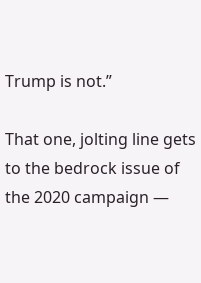Trump is not.”

That one, jolting line gets to the bedrock issue of the 2020 campaign —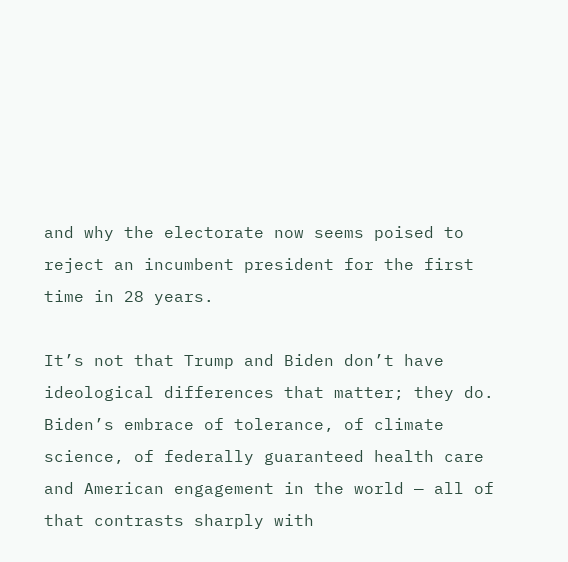and why the electorate now seems poised to reject an incumbent president for the first time in 28 years.

It’s not that Trump and Biden don’t have ideological differences that matter; they do. Biden’s embrace of tolerance, of climate science, of federally guaranteed health care and American engagement in the world — all of that contrasts sharply with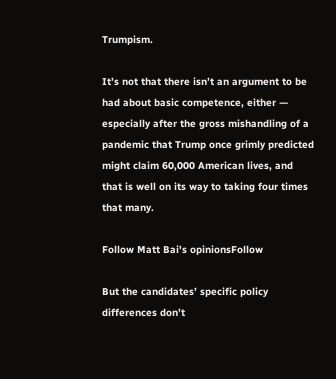Trumpism.

It’s not that there isn’t an argument to be had about basic competence, either — especially after the gross mishandling of a pandemic that Trump once grimly predicted might claim 60,000 American lives, and that is well on its way to taking four times that many.

Follow Matt Bai's opinionsFollow

But the candidates’ specific policy differences don’t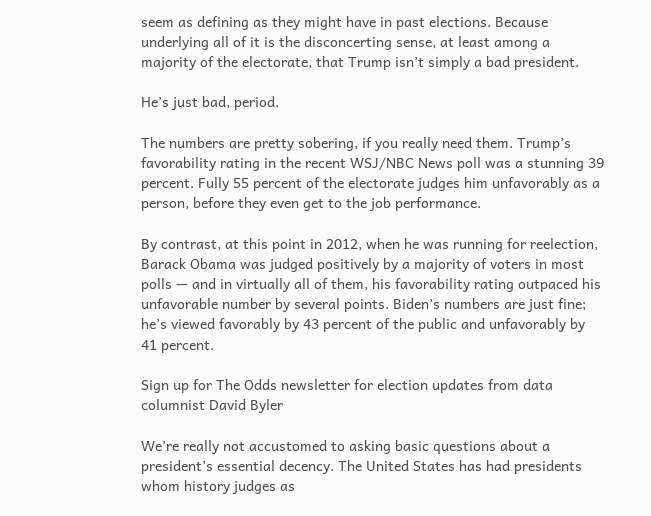seem as defining as they might have in past elections. Because underlying all of it is the disconcerting sense, at least among a majority of the electorate, that Trump isn’t simply a bad president.

He’s just bad, period.

The numbers are pretty sobering, if you really need them. Trump’s favorability rating in the recent WSJ/NBC News poll was a stunning 39 percent. Fully 55 percent of the electorate judges him unfavorably as a person, before they even get to the job performance.

By contrast, at this point in 2012, when he was running for reelection, Barack Obama was judged positively by a majority of voters in most polls — and in virtually all of them, his favorability rating outpaced his unfavorable number by several points. Biden’s numbers are just fine; he’s viewed favorably by 43 percent of the public and unfavorably by 41 percent.

Sign up for The Odds newsletter for election updates from data columnist David Byler

We’re really not accustomed to asking basic questions about a president’s essential decency. The United States has had presidents whom history judges as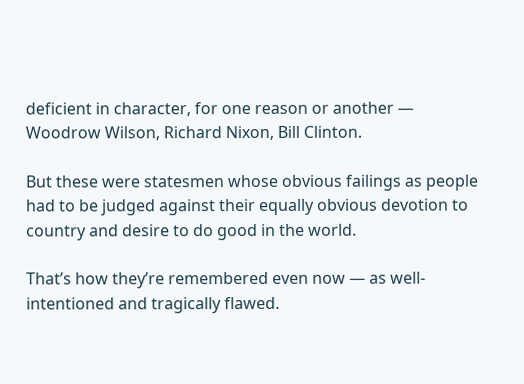deficient in character, for one reason or another — Woodrow Wilson, Richard Nixon, Bill Clinton.

But these were statesmen whose obvious failings as people had to be judged against their equally obvious devotion to country and desire to do good in the world.

That’s how they’re remembered even now — as well-intentioned and tragically flawed.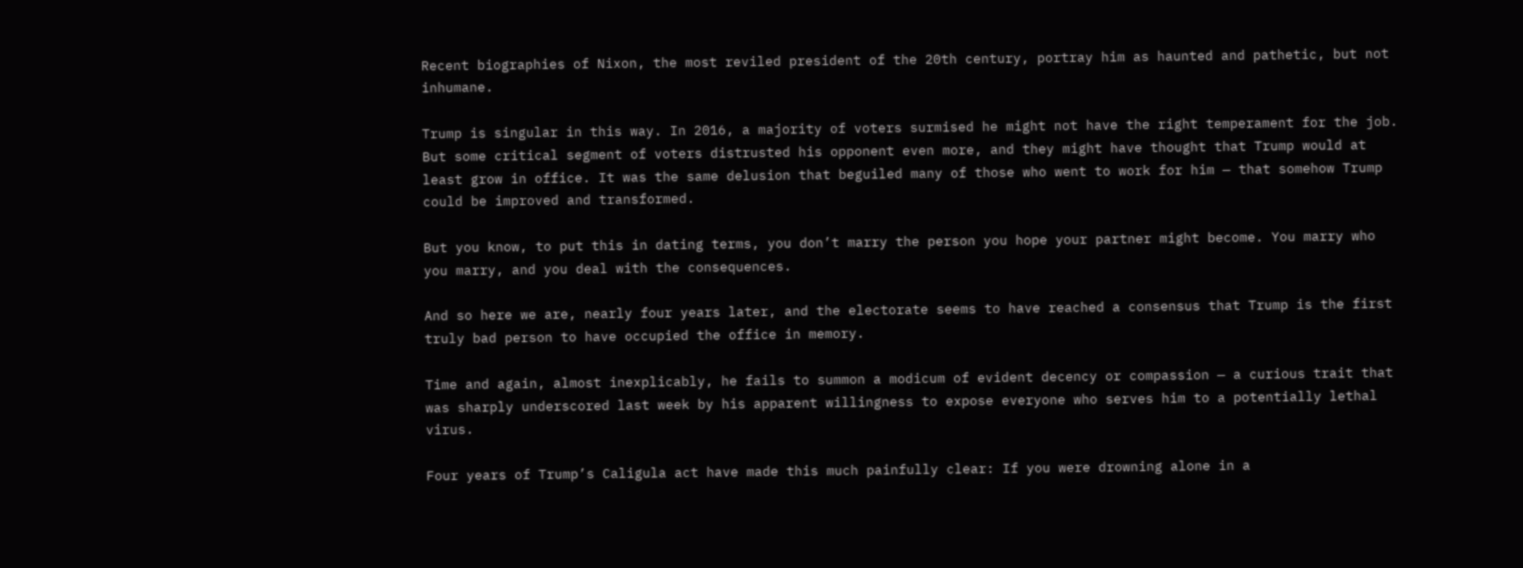Recent biographies of Nixon, the most reviled president of the 20th century, portray him as haunted and pathetic, but not inhumane.

Trump is singular in this way. In 2016, a majority of voters surmised he might not have the right temperament for the job. But some critical segment of voters distrusted his opponent even more, and they might have thought that Trump would at least grow in office. It was the same delusion that beguiled many of those who went to work for him — that somehow Trump could be improved and transformed.

But you know, to put this in dating terms, you don’t marry the person you hope your partner might become. You marry who you marry, and you deal with the consequences.

And so here we are, nearly four years later, and the electorate seems to have reached a consensus that Trump is the first truly bad person to have occupied the office in memory.

Time and again, almost inexplicably, he fails to summon a modicum of evident decency or compassion — a curious trait that was sharply underscored last week by his apparent willingness to expose everyone who serves him to a potentially lethal virus.

Four years of Trump’s Caligula act have made this much painfully clear: If you were drowning alone in a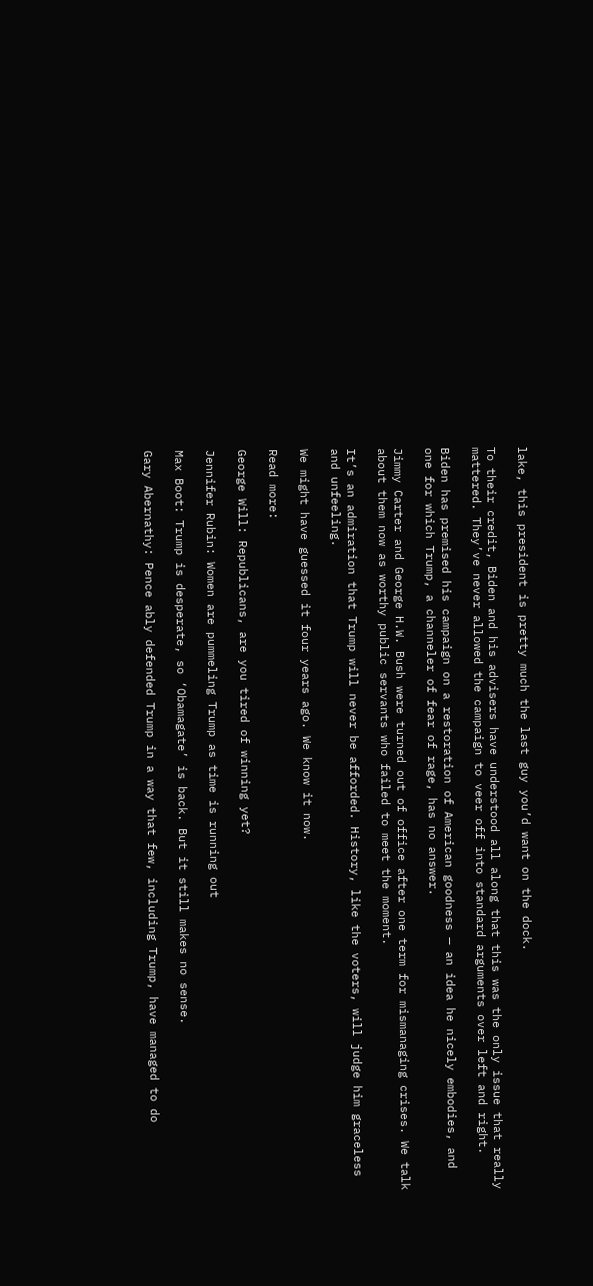lake, this president is pretty much the last guy you’d want on the dock.

To their credit, Biden and his advisers have understood all along that this was the only issue that really mattered. They’ve never allowed the campaign to veer off into standard arguments over left and right.

Biden has premised his campaign on a restoration of American goodness — an idea he nicely embodies, and one for which Trump, a channeler of fear of rage, has no answer.

Jimmy Carter and George H.W. Bush were turned out of office after one term for mismanaging crises. We talk about them now as worthy public servants who failed to meet the moment.

It’s an admiration that Trump will never be afforded. History, like the voters, will judge him graceless and unfeeling.

We might have guessed it four years ago. We know it now.

Read more:

George Will: Republicans, are you tired of winning yet?

Jennifer Rubin: Women are pummeling Trump as time is running out

Max Boot: Trump is desperate, so ‘Obamagate’ is back. But it still makes no sense.

Gary Abernathy: Pence ably defended Trump in a way that few, including Trump, have managed to do